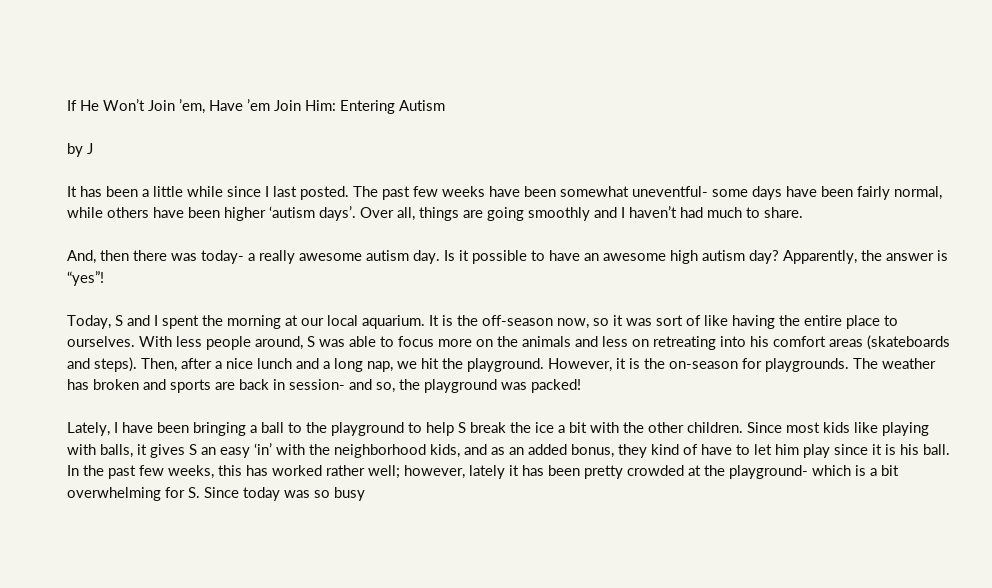If He Won’t Join ’em, Have ’em Join Him: Entering Autism

by J

It has been a little while since I last posted. The past few weeks have been somewhat uneventful- some days have been fairly normal, while others have been higher ‘autism days’. Over all, things are going smoothly and I haven’t had much to share.

And, then there was today- a really awesome autism day. Is it possible to have an awesome high autism day? Apparently, the answer is “yes”!

Today, S and I spent the morning at our local aquarium. It is the off-season now, so it was sort of like having the entire place to ourselves. With less people around, S was able to focus more on the animals and less on retreating into his comfort areas (skateboards and steps). Then, after a nice lunch and a long nap, we hit the playground. However, it is the on-season for playgrounds. The weather has broken and sports are back in session- and so, the playground was packed!

Lately, I have been bringing a ball to the playground to help S break the ice a bit with the other children. Since most kids like playing with balls, it gives S an easy ‘in’ with the neighborhood kids, and as an added bonus, they kind of have to let him play since it is his ball. In the past few weeks, this has worked rather well; however, lately it has been pretty crowded at the playground- which is a bit overwhelming for S. Since today was so busy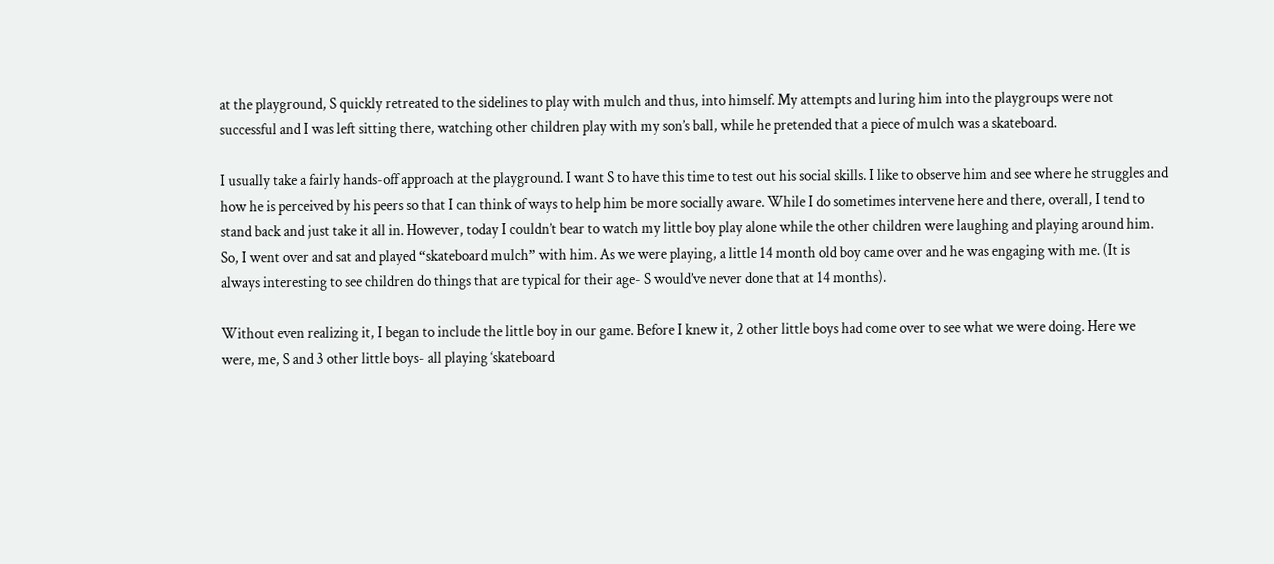at the playground, S quickly retreated to the sidelines to play with mulch and thus, into himself. My attempts and luring him into the playgroups were not successful and I was left sitting there, watching other children play with my son’s ball, while he pretended that a piece of mulch was a skateboard.

I usually take a fairly hands-off approach at the playground. I want S to have this time to test out his social skills. I like to observe him and see where he struggles and how he is perceived by his peers so that I can think of ways to help him be more socially aware. While I do sometimes intervene here and there, overall, I tend to stand back and just take it all in. However, today I couldn’t bear to watch my little boy play alone while the other children were laughing and playing around him. So, I went over and sat and played “skateboard mulch” with him. As we were playing, a little 14 month old boy came over and he was engaging with me. (It is always interesting to see children do things that are typical for their age- S would’ve never done that at 14 months).

Without even realizing it, I began to include the little boy in our game. Before I knew it, 2 other little boys had come over to see what we were doing. Here we were, me, S and 3 other little boys- all playing ‘skateboard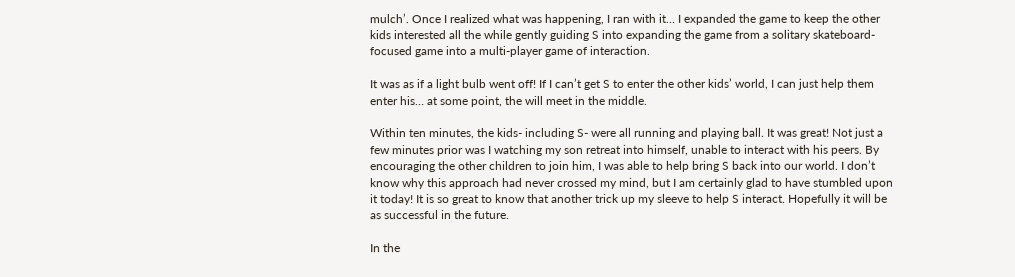mulch’. Once I realized what was happening, I ran with it… I expanded the game to keep the other kids interested all the while gently guiding S into expanding the game from a solitary skateboard-focused game into a multi-player game of interaction.

It was as if a light bulb went off! If I can’t get S to enter the other kids’ world, I can just help them enter his… at some point, the will meet in the middle.

Within ten minutes, the kids- including S- were all running and playing ball. It was great! Not just a few minutes prior was I watching my son retreat into himself, unable to interact with his peers. By encouraging the other children to join him, I was able to help bring S back into our world. I don’t know why this approach had never crossed my mind, but I am certainly glad to have stumbled upon it today! It is so great to know that another trick up my sleeve to help S interact. Hopefully it will be as successful in the future.

In the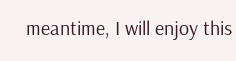meantime, I will enjoy this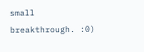small breakthrough. :0)